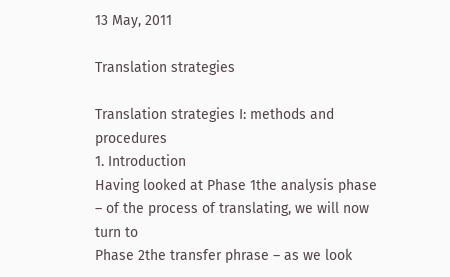13 May, 2011

Translation strategies

Translation strategies I: methods and procedures
1. Introduction
Having looked at Phase 1the analysis phase – of the process of translating, we will now turn to
Phase 2the transfer phrase – as we look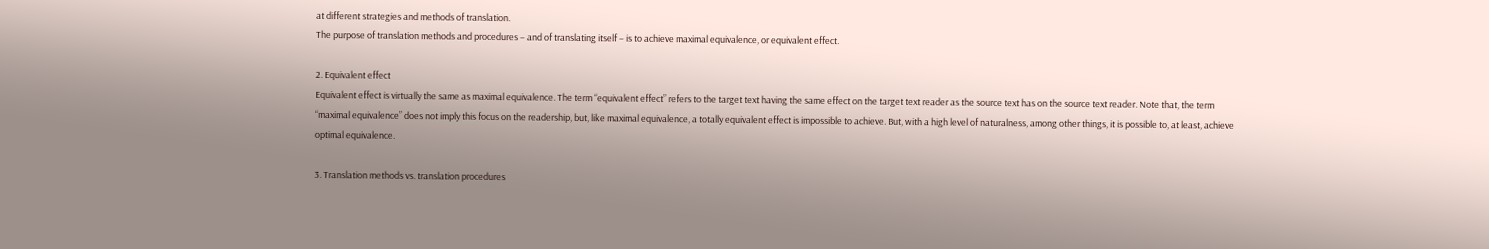at different strategies and methods of translation.
The purpose of translation methods and procedures – and of translating itself – is to achieve maximal equivalence, or equivalent effect.

2. Equivalent effect
Equivalent effect is virtually the same as maximal equivalence. The term “equivalent effect” refers to the target text having the same effect on the target text reader as the source text has on the source text reader. Note that, the term “maximal equivalence” does not imply this focus on the readership, but, like maximal equivalence, a totally equivalent effect is impossible to achieve. But, with a high level of naturalness, among other things, it is possible to, at least, achieve optimal equivalence.

3. Translation methods vs. translation procedures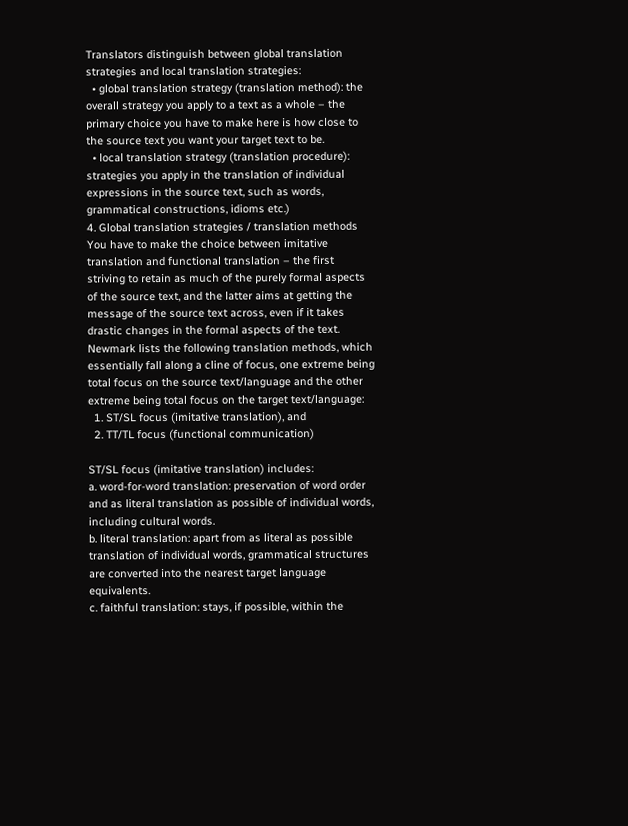Translators distinguish between global translation strategies and local translation strategies:
  • global translation strategy (translation method): the overall strategy you apply to a text as a whole – the primary choice you have to make here is how close to the source text you want your target text to be.
  • local translation strategy (translation procedure): strategies you apply in the translation of individual expressions in the source text, such as words, grammatical constructions, idioms etc.)
4. Global translation strategies / translation methods
You have to make the choice between imitative translation and functional translation – the first  striving to retain as much of the purely formal aspects of the source text, and the latter aims at getting the message of the source text across, even if it takes drastic changes in the formal aspects of the text.
Newmark lists the following translation methods, which essentially fall along a cline of focus, one extreme being total focus on the source text/language and the other extreme being total focus on the target text/language:
  1. ST/SL focus (imitative translation), and
  2. TT/TL focus (functional communication)

ST/SL focus (imitative translation) includes:
a. word-for-word translation: preservation of word order and as literal translation as possible of individual words, including cultural words.
b. literal translation: apart from as literal as possible translation of individual words, grammatical structures are converted into the nearest target language equivalents.
c. faithful translation: stays, if possible, within the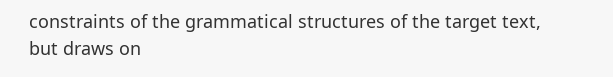constraints of the grammatical structures of the target text, but draws on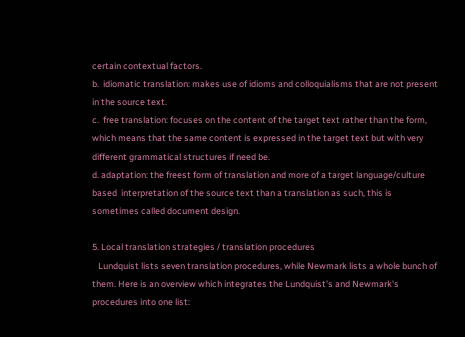certain contextual factors.
b.  idiomatic translation: makes use of idioms and colloquialisms that are not present in the source text.
c.  free translation: focuses on the content of the target text rather than the form, which means that the same content is expressed in the target text but with very different grammatical structures if need be.
d. adaptation: the freest form of translation and more of a target language/culture based  interpretation of the source text than a translation as such, this is sometimes called document design.

5. Local translation strategies / translation procedures
   Lundquist lists seven translation procedures, while Newmark lists a whole bunch of them. Here is an overview which integrates the Lundquist's and Newmark's procedures into one list: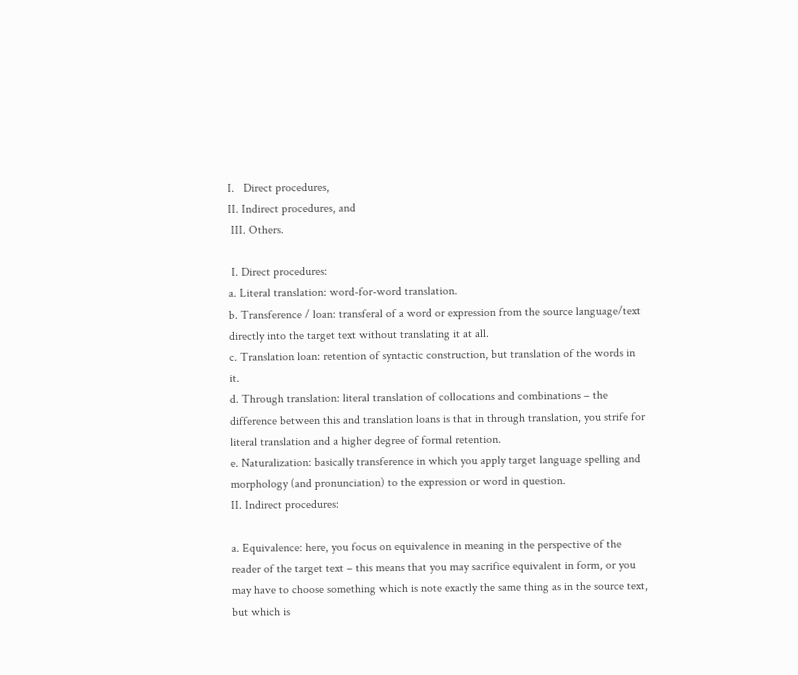I.   Direct procedures,
II. Indirect procedures, and
 III. Others.

 I. Direct procedures:
a. Literal translation: word-for-word translation.
b. Transference / loan: transferal of a word or expression from the source language/text directly into the target text without translating it at all.
c. Translation loan: retention of syntactic construction, but translation of the words in it.
d. Through translation: literal translation of collocations and combinations – the difference between this and translation loans is that in through translation, you strife for literal translation and a higher degree of formal retention.
e. Naturalization: basically transference in which you apply target language spelling and
morphology (and pronunciation) to the expression or word in question.
II. Indirect procedures:

a. Equivalence: here, you focus on equivalence in meaning in the perspective of the reader of the target text – this means that you may sacrifice equivalent in form, or you may have to choose something which is note exactly the same thing as in the source text, but which is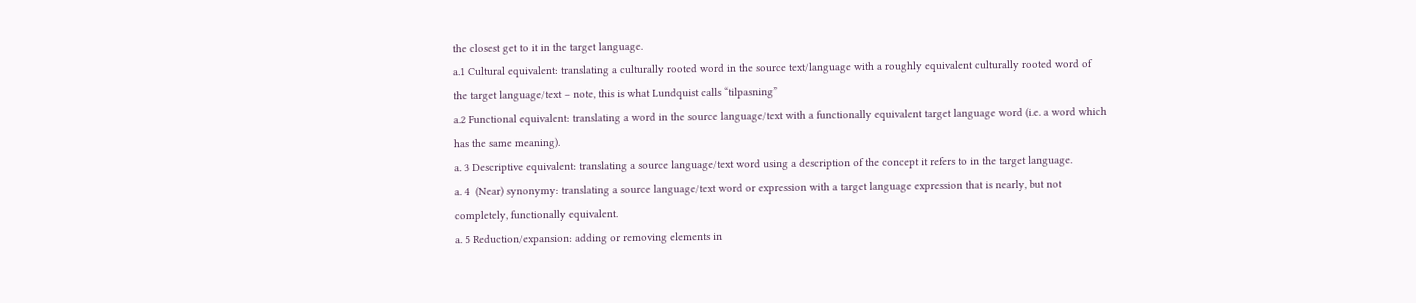the closest get to it in the target language.
a.1 Cultural equivalent: translating a culturally rooted word in the source text/language with a roughly equivalent culturally rooted word of the target language/text – note, this is what Lundquist calls “tilpasning”
a.2 Functional equivalent: translating a word in the source language/text with a functionally equivalent target language word (i.e. a word which has the same meaning).
a. 3 Descriptive equivalent: translating a source language/text word using a description of the concept it refers to in the target language.
a. 4  (Near) synonymy: translating a source language/text word or expression with a target language expression that is nearly, but not completely, functionally equivalent.
a. 5 Reduction/expansion: adding or removing elements in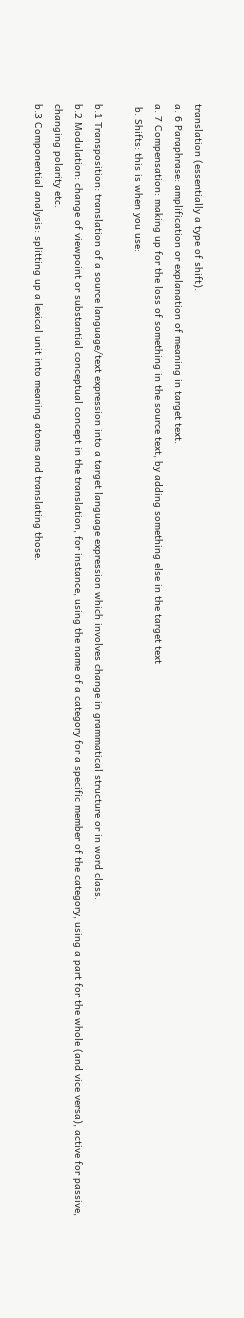translation (essentially a type of shift).
a. 6 Paraphrase: amplification or explanation of meaning in target text.
a. 7 Compensation: making up for the loss of something in the source text, by adding something else in the target text
 b. Shifts: this is when you use:

b.1 Transposition: translation of a source language/text expression into a target language expression which involves change in grammatical structure or in word class.
b.2 Modulation: change of viewpoint or substantial conceptual concept in the translation, for instance, using the name of a category for a specific member of the category, using a part for the whole (and vice versa), active for passive, changing polarity etc.
b.3 Componential analysis: splitting up a lexical unit into meaning atoms and translating those.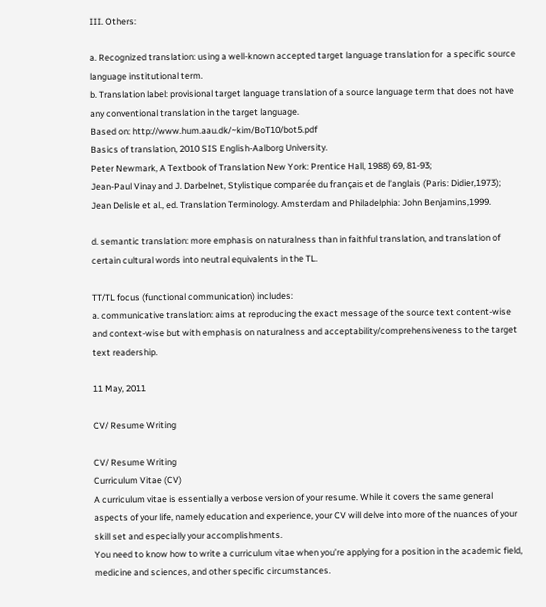III. Others:

a. Recognized translation: using a well-known accepted target language translation for  a specific source language institutional term.
b. Translation label: provisional target language translation of a source language term that does not have any conventional translation in the target language.
Based on: http://www.hum.aau.dk/~kim/BoT10/bot5.pdf
Basics of translation, 2010 SIS English-Aalborg University.
Peter Newmark, A Textbook of Translation New York: Prentice Hall, 1988) 69, 81-93;
Jean-Paul Vinay and J. Darbelnet, Stylistique comparée du français et de l’anglais (Paris: Didier,1973);
Jean Delisle et al., ed. Translation Terminology. Amsterdam and Philadelphia: John Benjamins,1999.

d. semantic translation: more emphasis on naturalness than in faithful translation, and translation of certain cultural words into neutral equivalents in the TL.

TT/TL focus (functional communication) includes:
a. communicative translation: aims at reproducing the exact message of the source text content-wise and context-wise but with emphasis on naturalness and acceptability/comprehensiveness to the target text readership.

11 May, 2011

CV/ Resume Writing

CV/ Resume Writing
Curriculum Vitae (CV)
A curriculum vitae is essentially a verbose version of your resume. While it covers the same general aspects of your life, namely education and experience, your CV will delve into more of the nuances of your skill set and especially your accomplishments.
You need to know how to write a curriculum vitae when you’re applying for a position in the academic field, medicine and sciences, and other specific circumstances.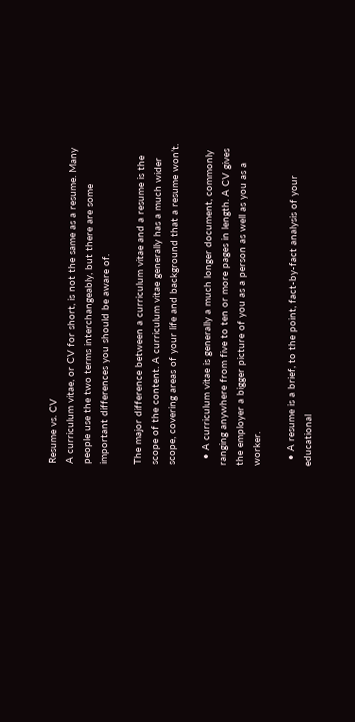Resume vs. CV
A curriculum vitae, or CV for short, is not the same as a resume. Many people use the two terms interchangeably, but there are some important differences you should be aware of.

The major difference between a curriculum vitae and a resume is the scope of the content. A curriculum vitae generally has a much wider scope, covering areas of your life and background that a resume won’t.

  • A curriculum vitae is generally a much longer document, commonly ranging anywhere from five to ten or more pages in length. A CV gives the employer a bigger picture of you as a person as well as you as a worker.

  • A resume is a brief, to the point, fact-by-fact analysis of your educational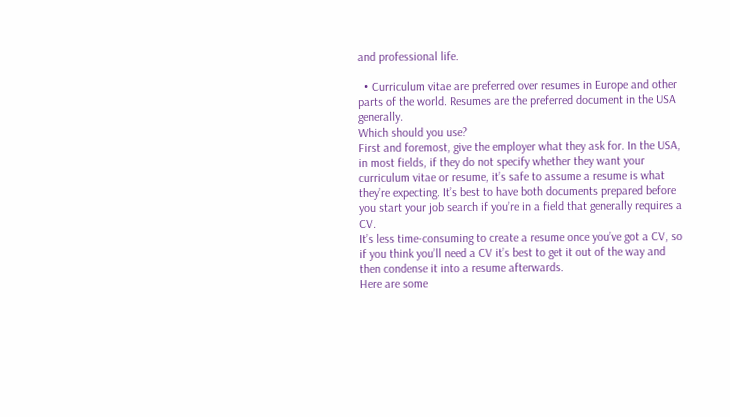and professional life.

  • Curriculum vitae are preferred over resumes in Europe and other parts of the world. Resumes are the preferred document in the USA generally.
Which should you use?
First and foremost, give the employer what they ask for. In the USA, in most fields, if they do not specify whether they want your curriculum vitae or resume, it’s safe to assume a resume is what they’re expecting. It’s best to have both documents prepared before you start your job search if you’re in a field that generally requires a CV.
It’s less time-consuming to create a resume once you’ve got a CV, so if you think you’ll need a CV it’s best to get it out of the way and then condense it into a resume afterwards.
Here are some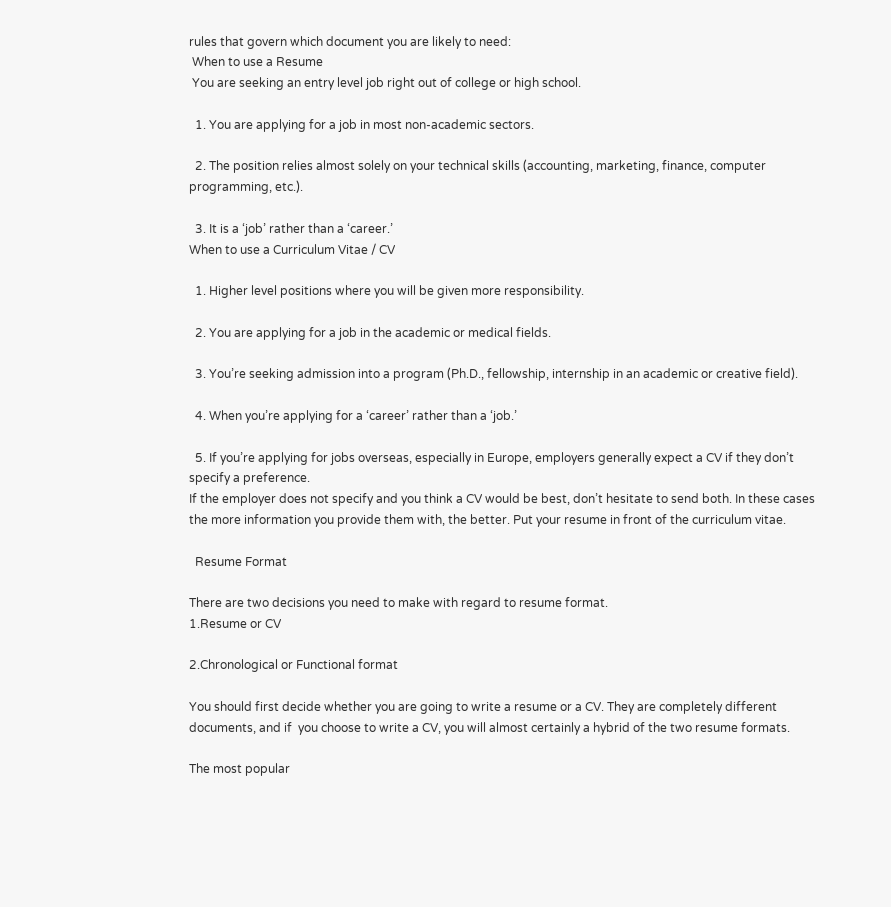rules that govern which document you are likely to need:
 When to use a Resume
 You are seeking an entry level job right out of college or high school.

  1. You are applying for a job in most non-academic sectors.

  2. The position relies almost solely on your technical skills (accounting, marketing, finance, computer programming, etc.).

  3. It is a ‘job’ rather than a ‘career.’
When to use a Curriculum Vitae / CV

  1. Higher level positions where you will be given more responsibility.

  2. You are applying for a job in the academic or medical fields.

  3. You’re seeking admission into a program (Ph.D., fellowship, internship in an academic or creative field).

  4. When you’re applying for a ‘career’ rather than a ‘job.’

  5. If you’re applying for jobs overseas, especially in Europe, employers generally expect a CV if they don’t specify a preference.
If the employer does not specify and you think a CV would be best, don’t hesitate to send both. In these cases the more information you provide them with, the better. Put your resume in front of the curriculum vitae.

  Resume Format

There are two decisions you need to make with regard to resume format.
1.Resume or CV

2.Chronological or Functional format

You should first decide whether you are going to write a resume or a CV. They are completely different documents, and if  you choose to write a CV, you will almost certainly a hybrid of the two resume formats.

The most popular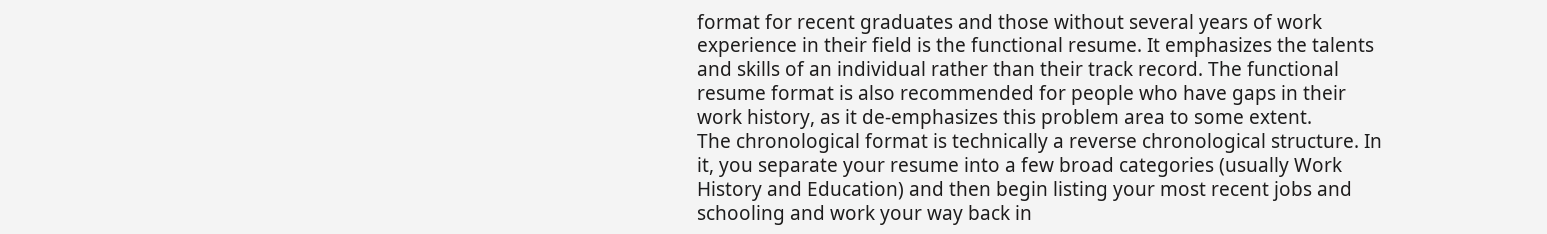format for recent graduates and those without several years of work experience in their field is the functional resume. It emphasizes the talents and skills of an individual rather than their track record. The functional resume format is also recommended for people who have gaps in their work history, as it de-emphasizes this problem area to some extent.
The chronological format is technically a reverse chronological structure. In it, you separate your resume into a few broad categories (usually Work History and Education) and then begin listing your most recent jobs and schooling and work your way back in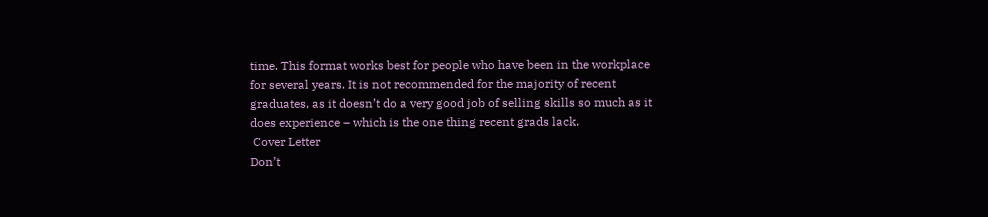time. This format works best for people who have been in the workplace for several years. It is not recommended for the majority of recent graduates, as it doesn’t do a very good job of selling skills so much as it does experience – which is the one thing recent grads lack.
 Cover Letter
Don’t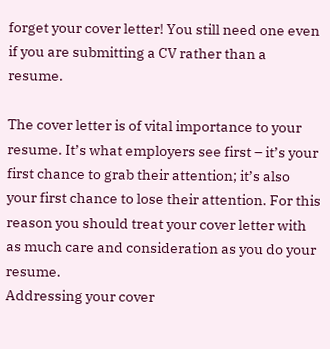forget your cover letter! You still need one even if you are submitting a CV rather than a resume.

The cover letter is of vital importance to your resume. It’s what employers see first – it’s your first chance to grab their attention; it’s also your first chance to lose their attention. For this reason you should treat your cover letter with as much care and consideration as you do your resume.
Addressing your cover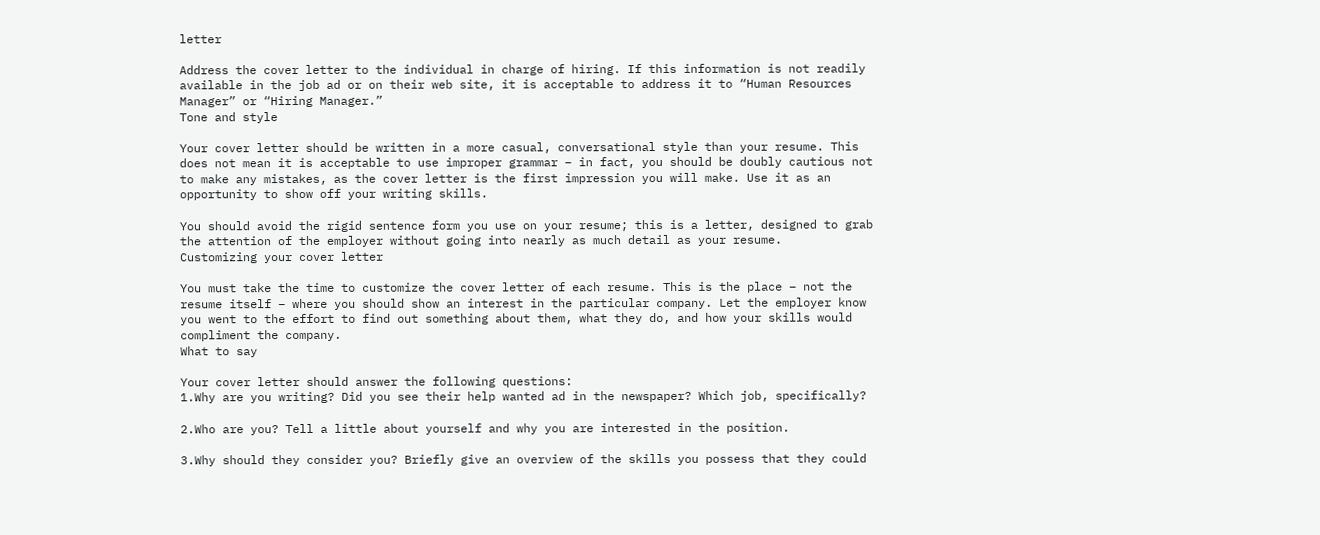letter

Address the cover letter to the individual in charge of hiring. If this information is not readily available in the job ad or on their web site, it is acceptable to address it to “Human Resources Manager” or “Hiring Manager.”
Tone and style

Your cover letter should be written in a more casual, conversational style than your resume. This does not mean it is acceptable to use improper grammar – in fact, you should be doubly cautious not to make any mistakes, as the cover letter is the first impression you will make. Use it as an opportunity to show off your writing skills.

You should avoid the rigid sentence form you use on your resume; this is a letter, designed to grab the attention of the employer without going into nearly as much detail as your resume.
Customizing your cover letter

You must take the time to customize the cover letter of each resume. This is the place – not the resume itself – where you should show an interest in the particular company. Let the employer know you went to the effort to find out something about them, what they do, and how your skills would compliment the company.
What to say

Your cover letter should answer the following questions:
1.Why are you writing? Did you see their help wanted ad in the newspaper? Which job, specifically?

2.Who are you? Tell a little about yourself and why you are interested in the position.

3.Why should they consider you? Briefly give an overview of the skills you possess that they could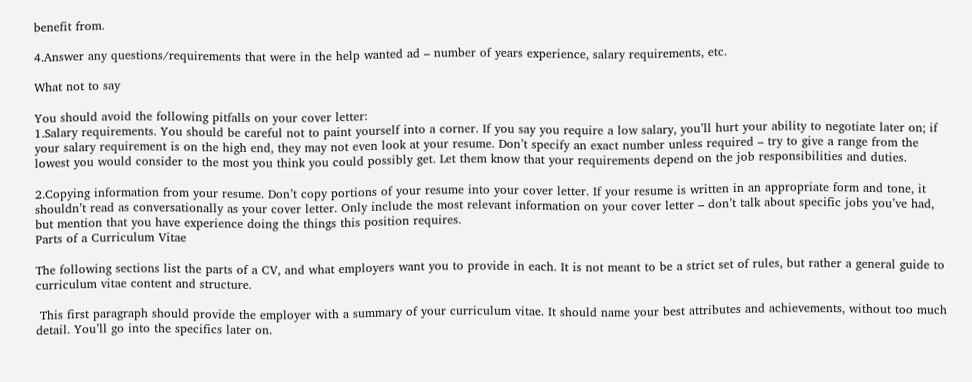benefit from.

4.Answer any questions/requirements that were in the help wanted ad – number of years experience, salary requirements, etc.

What not to say

You should avoid the following pitfalls on your cover letter:
1.Salary requirements. You should be careful not to paint yourself into a corner. If you say you require a low salary, you’ll hurt your ability to negotiate later on; if your salary requirement is on the high end, they may not even look at your resume. Don’t specify an exact number unless required – try to give a range from the lowest you would consider to the most you think you could possibly get. Let them know that your requirements depend on the job responsibilities and duties.

2.Copying information from your resume. Don’t copy portions of your resume into your cover letter. If your resume is written in an appropriate form and tone, it shouldn’t read as conversationally as your cover letter. Only include the most relevant information on your cover letter – don’t talk about specific jobs you’ve had, but mention that you have experience doing the things this position requires.
Parts of a Curriculum Vitae

The following sections list the parts of a CV, and what employers want you to provide in each. It is not meant to be a strict set of rules, but rather a general guide to curriculum vitae content and structure.

 This first paragraph should provide the employer with a summary of your curriculum vitae. It should name your best attributes and achievements, without too much detail. You’ll go into the specifics later on.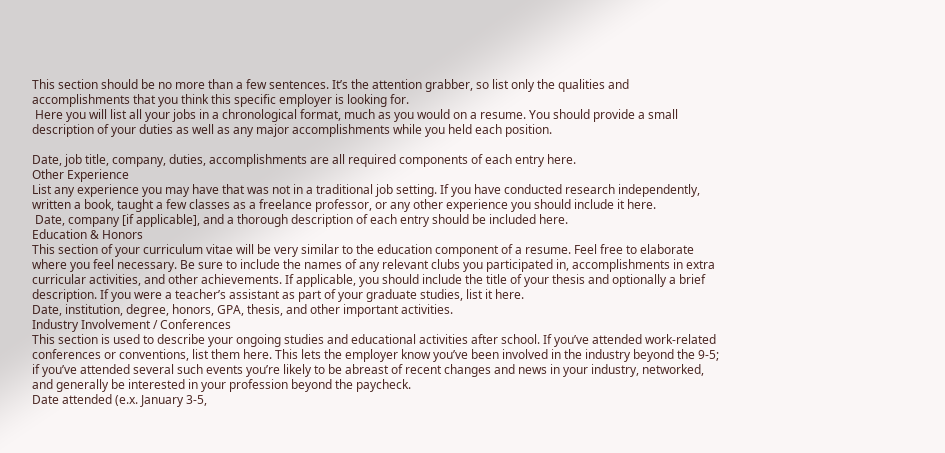This section should be no more than a few sentences. It’s the attention grabber, so list only the qualities and accomplishments that you think this specific employer is looking for.
 Here you will list all your jobs in a chronological format, much as you would on a resume. You should provide a small description of your duties as well as any major accomplishments while you held each position.

Date, job title, company, duties, accomplishments are all required components of each entry here.
Other Experience
List any experience you may have that was not in a traditional job setting. If you have conducted research independently, written a book, taught a few classes as a freelance professor, or any other experience you should include it here.
 Date, company [if applicable], and a thorough description of each entry should be included here.
Education & Honors
This section of your curriculum vitae will be very similar to the education component of a resume. Feel free to elaborate where you feel necessary. Be sure to include the names of any relevant clubs you participated in, accomplishments in extra curricular activities, and other achievements. If applicable, you should include the title of your thesis and optionally a brief description. If you were a teacher’s assistant as part of your graduate studies, list it here.
Date, institution, degree, honors, GPA, thesis, and other important activities.
Industry Involvement / Conferences
This section is used to describe your ongoing studies and educational activities after school. If you’ve attended work-related conferences or conventions, list them here. This lets the employer know you’ve been involved in the industry beyond the 9-5; if you’ve attended several such events you’re likely to be abreast of recent changes and news in your industry, networked, and generally be interested in your profession beyond the paycheck.
Date attended (e.x. January 3-5,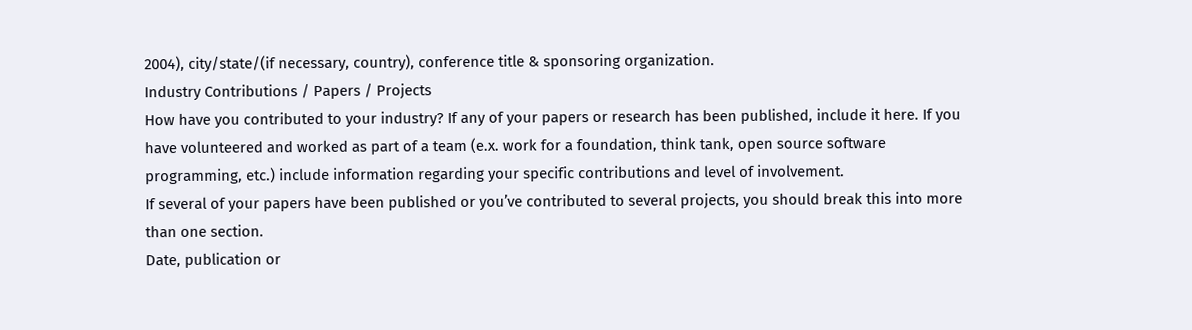2004), city/state/(if necessary, country), conference title & sponsoring organization.
Industry Contributions / Papers / Projects
How have you contributed to your industry? If any of your papers or research has been published, include it here. If you have volunteered and worked as part of a team (e.x. work for a foundation, think tank, open source software programming, etc.) include information regarding your specific contributions and level of involvement.
If several of your papers have been published or you’ve contributed to several projects, you should break this into more than one section.
Date, publication or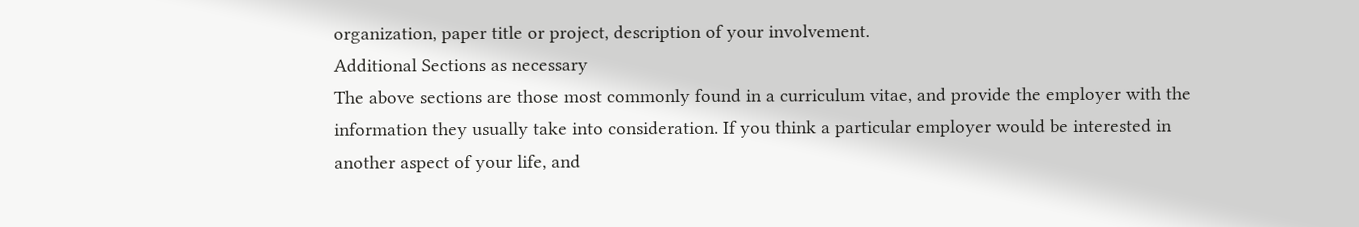organization, paper title or project, description of your involvement.
Additional Sections as necessary
The above sections are those most commonly found in a curriculum vitae, and provide the employer with the information they usually take into consideration. If you think a particular employer would be interested in another aspect of your life, and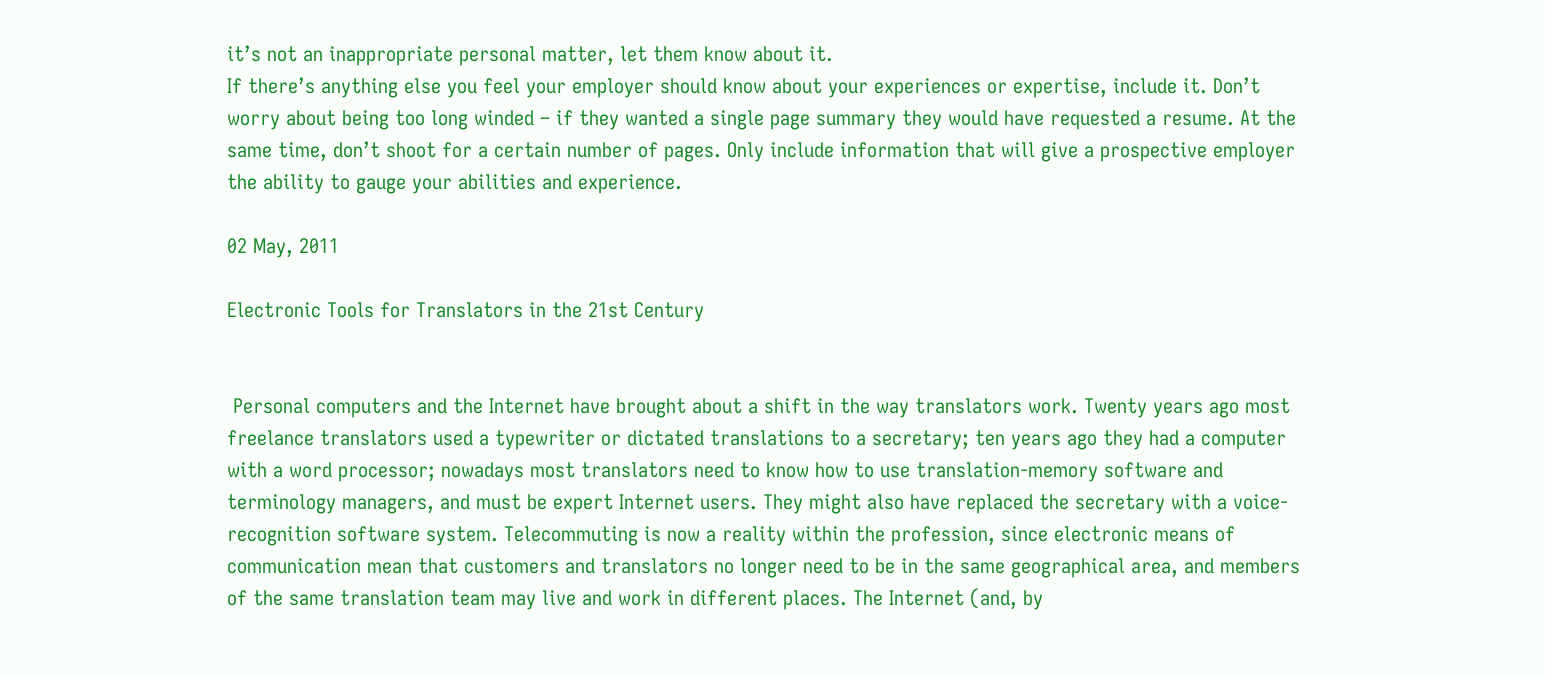it’s not an inappropriate personal matter, let them know about it.
If there’s anything else you feel your employer should know about your experiences or expertise, include it. Don’t worry about being too long winded – if they wanted a single page summary they would have requested a resume. At the same time, don’t shoot for a certain number of pages. Only include information that will give a prospective employer the ability to gauge your abilities and experience.

02 May, 2011

Electronic Tools for Translators in the 21st Century


 Personal computers and the Internet have brought about a shift in the way translators work. Twenty years ago most freelance translators used a typewriter or dictated translations to a secretary; ten years ago they had a computer with a word processor; nowadays most translators need to know how to use translation-memory software and terminology managers, and must be expert Internet users. They might also have replaced the secretary with a voice-recognition software system. Telecommuting is now a reality within the profession, since electronic means of communication mean that customers and translators no longer need to be in the same geographical area, and members of the same translation team may live and work in different places. The Internet (and, by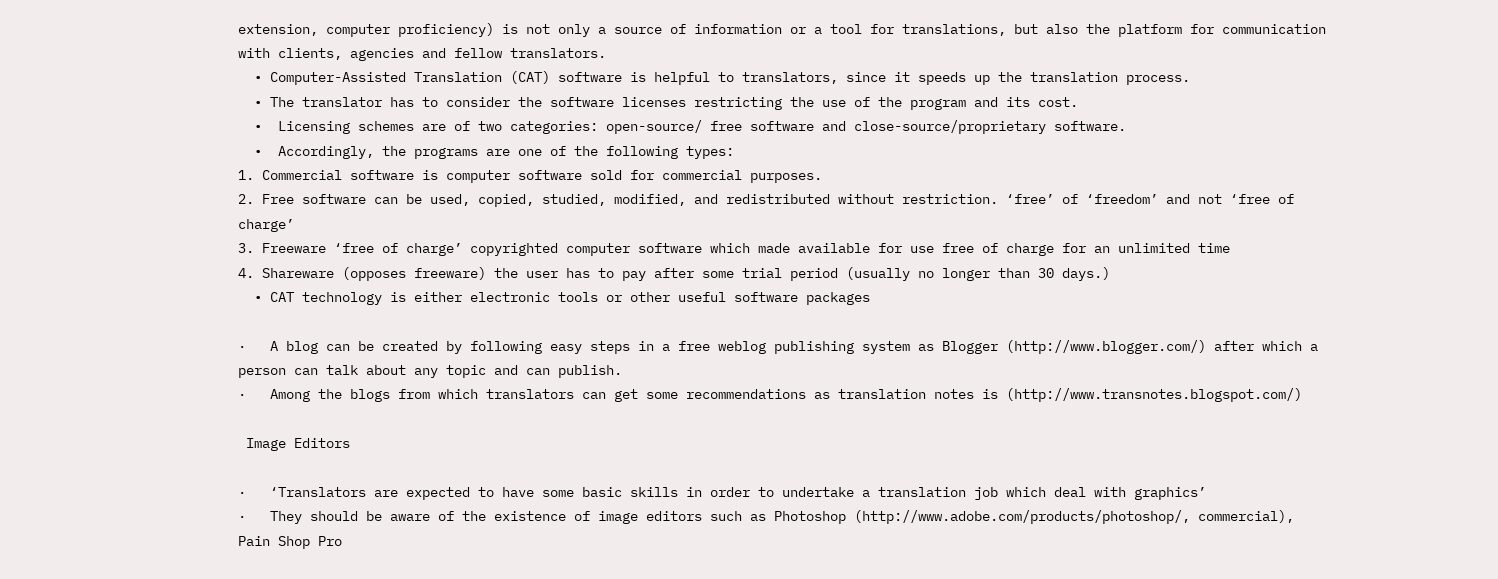extension, computer proficiency) is not only a source of information or a tool for translations, but also the platform for communication with clients, agencies and fellow translators.
  • Computer-Assisted Translation (CAT) software is helpful to translators, since it speeds up the translation process.
  • The translator has to consider the software licenses restricting the use of the program and its cost.
  •  Licensing schemes are of two categories: open-source/ free software and close-source/proprietary software.
  •  Accordingly, the programs are one of the following types:
1. Commercial software is computer software sold for commercial purposes.
2. Free software can be used, copied, studied, modified, and redistributed without restriction. ‘free’ of ‘freedom’ and not ‘free of charge’
3. Freeware ‘free of charge’ copyrighted computer software which made available for use free of charge for an unlimited time
4. Shareware (opposes freeware) the user has to pay after some trial period (usually no longer than 30 days.)
  • CAT technology is either electronic tools or other useful software packages

·   A blog can be created by following easy steps in a free weblog publishing system as Blogger (http://www.blogger.com/) after which a person can talk about any topic and can publish.
·   Among the blogs from which translators can get some recommendations as translation notes is (http://www.transnotes.blogspot.com/)

 Image Editors

·   ‘Translators are expected to have some basic skills in order to undertake a translation job which deal with graphics’
·   They should be aware of the existence of image editors such as Photoshop (http://www.adobe.com/products/photoshop/, commercial), Pain Shop Pro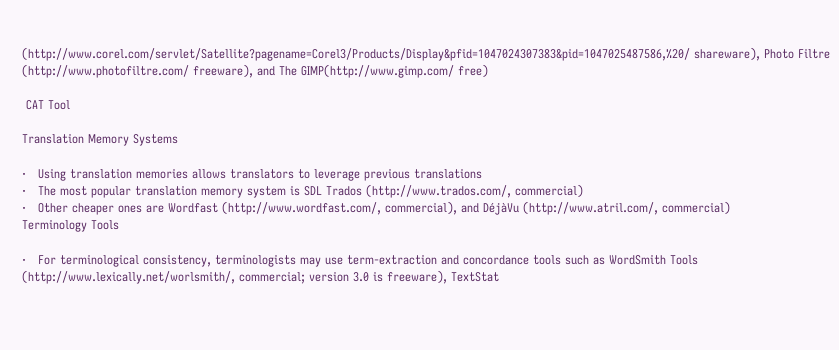(http://www.corel.com/servlet/Satellite?pagename=Corel3/Products/Display&pfid=1047024307383&pid=1047025487586,%20/ shareware), Photo Filtre (http://www.photofiltre.com/ freeware), and The GIMP(http://www.gimp.com/ free)

 CAT Tool

Translation Memory Systems

·   Using translation memories allows translators to leverage previous translations
·   The most popular translation memory system is SDL Trados (http://www.trados.com/, commercial)
·   Other cheaper ones are Wordfast (http://www.wordfast.com/, commercial), and DéjàVu (http://www.atril.com/, commercial)
Terminology Tools

·   For terminological consistency, terminologists may use term-extraction and concordance tools such as WordSmith Tools (http://www.lexically.net/worlsmith/, commercial; version 3.0 is freeware), TextStat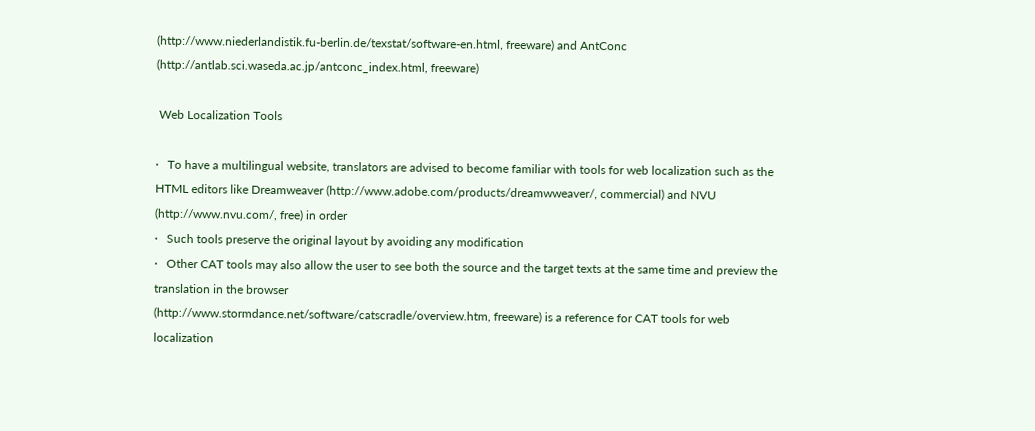(http://www.niederlandistik.fu-berlin.de/texstat/software-en.html, freeware) and AntConc (http://antlab.sci.waseda.ac.jp/antconc_index.html, freeware)

 Web Localization Tools

·   To have a multilingual website, translators are advised to become familiar with tools for web localization such as the HTML editors like Dreamweaver (http://www.adobe.com/products/dreamwweaver/, commercial) and NVU (http://www.nvu.com/, free) in order
·   Such tools preserve the original layout by avoiding any modification
·   Other CAT tools may also allow the user to see both the source and the target texts at the same time and preview the translation in the browser
(http://www.stormdance.net/software/catscradle/overview.htm, freeware) is a reference for CAT tools for web localization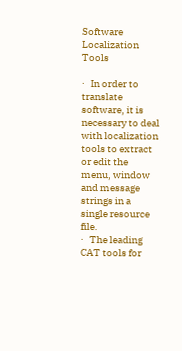Software Localization Tools

·   In order to translate software, it is necessary to deal with localization tools to extract or edit the menu, window and message strings in a single resource file.
·   The leading CAT tools for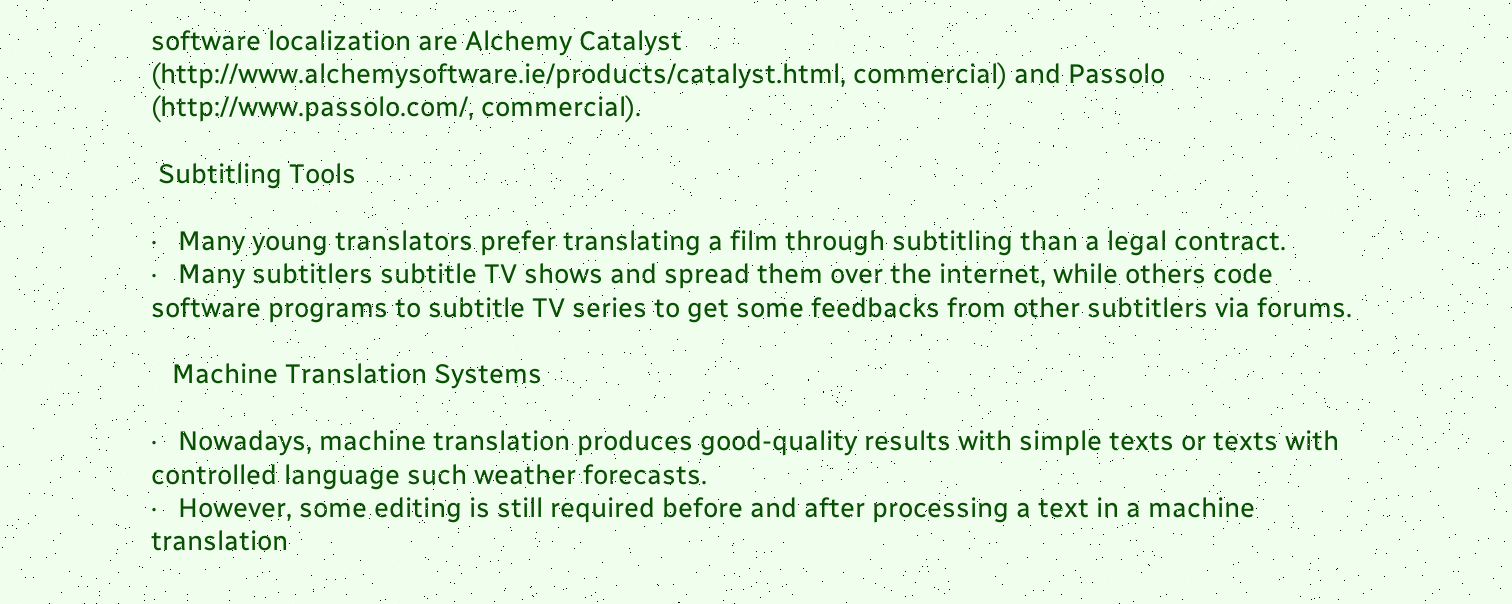software localization are Alchemy Catalyst (http://www.alchemysoftware.ie/products/catalyst.html, commercial) and Passolo (http://www.passolo.com/, commercial).

 Subtitling Tools

·   Many young translators prefer translating a film through subtitling than a legal contract.
·   Many subtitlers subtitle TV shows and spread them over the internet, while others code software programs to subtitle TV series to get some feedbacks from other subtitlers via forums.

   Machine Translation Systems

·   Nowadays, machine translation produces good-quality results with simple texts or texts with controlled language such weather forecasts.
·   However, some editing is still required before and after processing a text in a machine translation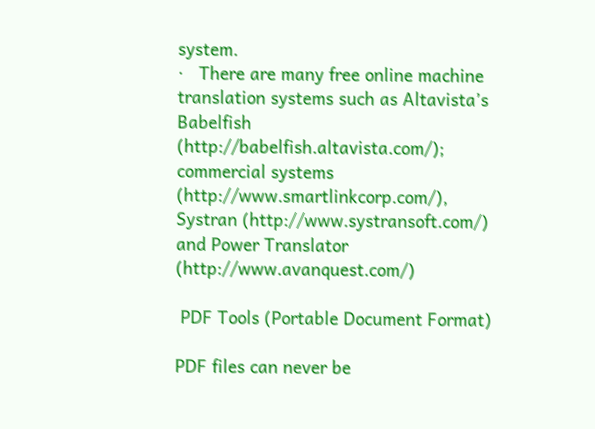system.
·   There are many free online machine translation systems such as Altavista’s Babelfish (http://babelfish.altavista.com/); commercial systems (http://www.smartlinkcorp.com/), Systran (http://www.systransoft.com/) and Power Translator (http://www.avanquest.com/)

 PDF Tools (Portable Document Format)

PDF files can never be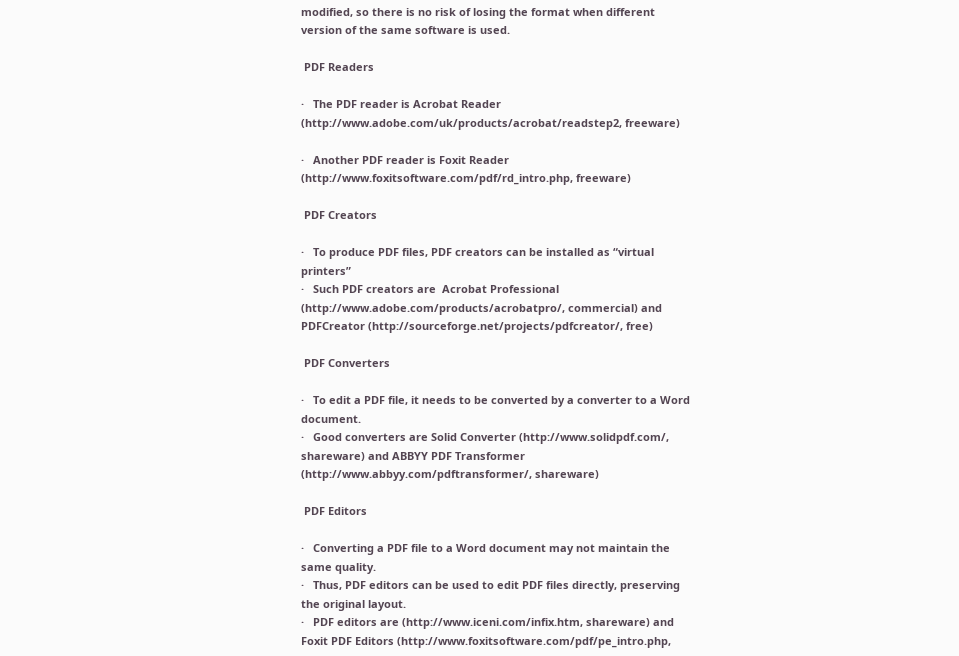modified, so there is no risk of losing the format when different version of the same software is used.

 PDF Readers

·   The PDF reader is Acrobat Reader (http://www.adobe.com/uk/products/acrobat/readstep2, freeware)

·   Another PDF reader is Foxit Reader (http://www.foxitsoftware.com/pdf/rd_intro.php, freeware)

 PDF Creators

·   To produce PDF files, PDF creators can be installed as “virtual printers”
·   Such PDF creators are  Acrobat Professional (http://www.adobe.com/products/acrobatpro/, commercial) and PDFCreator (http://sourceforge.net/projects/pdfcreator/, free)

 PDF Converters

·   To edit a PDF file, it needs to be converted by a converter to a Word document.
·   Good converters are Solid Converter (http://www.solidpdf.com/, shareware) and ABBYY PDF Transformer (http://www.abbyy.com/pdftransformer/, shareware)

 PDF Editors

·   Converting a PDF file to a Word document may not maintain the same quality.
·   Thus, PDF editors can be used to edit PDF files directly, preserving the original layout.
·   PDF editors are (http://www.iceni.com/infix.htm, shareware) and Foxit PDF Editors (http://www.foxitsoftware.com/pdf/pe_intro.php,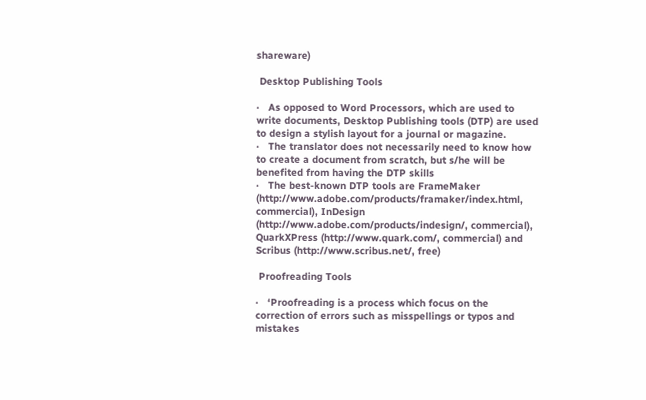shareware)

 Desktop Publishing Tools

·   As opposed to Word Processors, which are used to write documents, Desktop Publishing tools (DTP) are used to design a stylish layout for a journal or magazine.
·   The translator does not necessarily need to know how to create a document from scratch, but s/he will be benefited from having the DTP skills
·   The best-known DTP tools are FrameMaker (http://www.adobe.com/products/framaker/index.html, commercial), InDesign (http://www.adobe.com/products/indesign/, commercial), QuarkXPress (http://www.quark.com/, commercial) and Scribus (http://www.scribus.net/, free)

 Proofreading Tools

·   ‘Proofreading is a process which focus on the correction of errors such as misspellings or typos and mistakes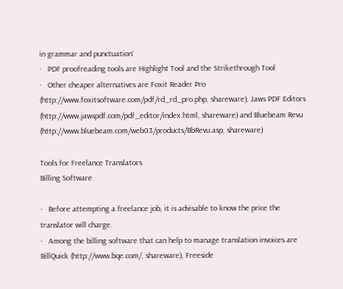in grammar and punctuation’
·   PDF proofreading tools are Highlight Tool and the Strikethrough Tool
·   Other cheaper alternatives are Foxit Reader Pro (http://www.foxitsoftware.com/pdf/rd_rd_pro.php, shareware), Jaws PDF Editors (http://www.jawspdf.com/pdf_editor/index.html, shareware) and Bluebeam Revu (http://www.bluebeam.com/web03/products/BbRevu.asp, shareware)

Tools for Freelance Translators
Billing Software

·   Before attempting a freelance job, it is advisable to know the price the translator will charge.
·   Among the billing software that can help to manage translation invoices are BillQuick (http://www.bqe.com/, shareware), Freeside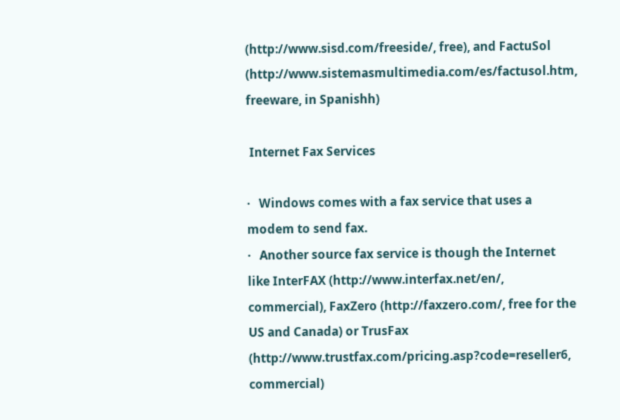(http://www.sisd.com/freeside/, free), and FactuSol (http://www.sistemasmultimedia.com/es/factusol.htm, freeware, in Spanishh)

 Internet Fax Services

·   Windows comes with a fax service that uses a modem to send fax.
·   Another source fax service is though the Internet like InterFAX (http://www.interfax.net/en/, commercial), FaxZero (http://faxzero.com/, free for the US and Canada) or TrusFax (http://www.trustfax.com/pricing.asp?code=reseller6, commercial)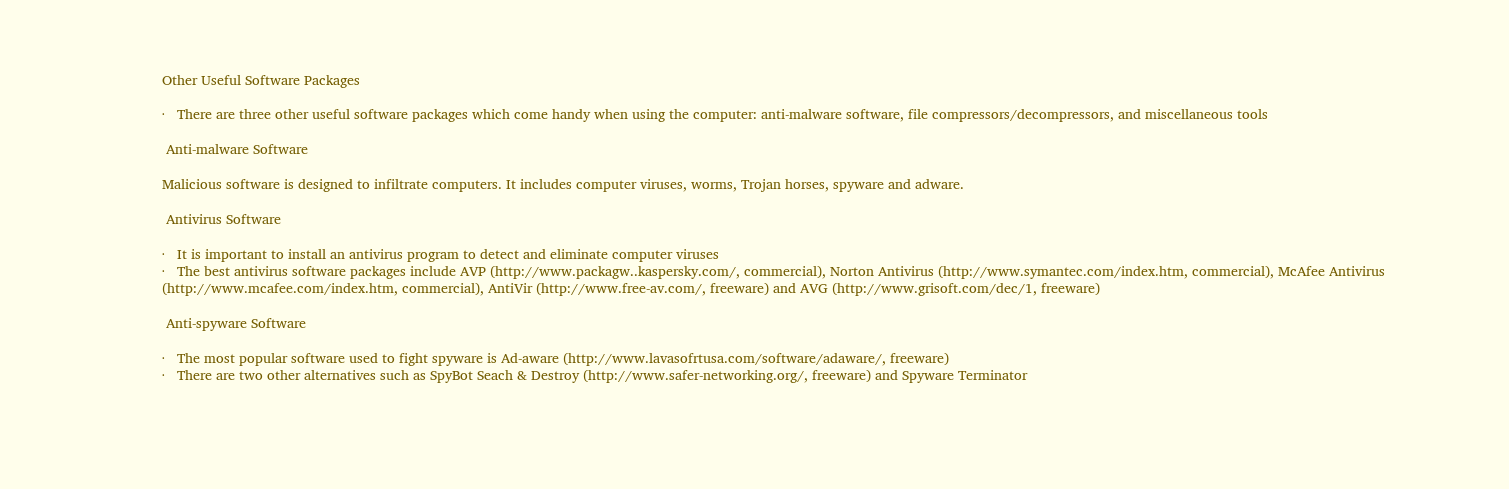Other Useful Software Packages

·   There are three other useful software packages which come handy when using the computer: anti-malware software, file compressors/decompressors, and miscellaneous tools

 Anti-malware Software

Malicious software is designed to infiltrate computers. It includes computer viruses, worms, Trojan horses, spyware and adware.

 Antivirus Software

·   It is important to install an antivirus program to detect and eliminate computer viruses
·   The best antivirus software packages include AVP (http://www.packagw..kaspersky.com/, commercial), Norton Antivirus (http://www.symantec.com/index.htm, commercial), McAfee Antivirus (http://www.mcafee.com/index.htm, commercial), AntiVir (http://www.free-av.com/, freeware) and AVG (http://www.grisoft.com/dec/1, freeware)

 Anti-spyware Software

·   The most popular software used to fight spyware is Ad-aware (http://www.lavasofrtusa.com/software/adaware/, freeware)
·   There are two other alternatives such as SpyBot Seach & Destroy (http://www.safer-networking.org/, freeware) and Spyware Terminator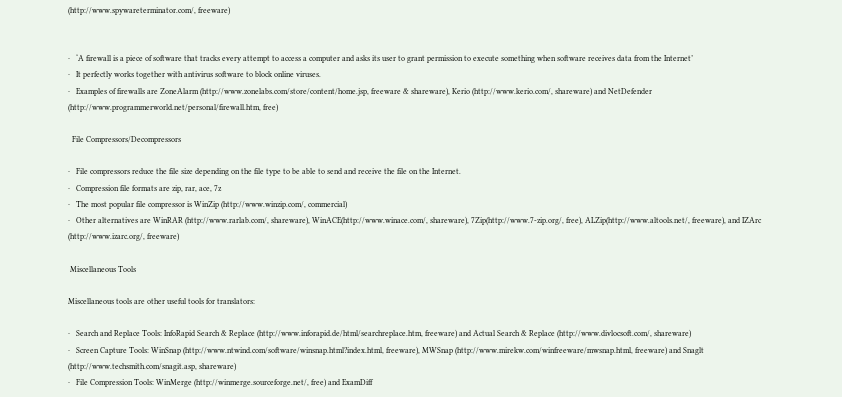(http://www.spywareterminator.com/, freeware)


·   ‘A firewall is a piece of software that tracks every attempt to access a computer and asks its user to grant permission to execute something when software receives data from the Internet’
·   It perfectly works together with antivirus software to block online viruses.
·   Examples of firewalls are ZoneAlarm (http://www.zonelabs.com/store/content/home.jsp, freeware & shareware), Kerio (http://www.kerio.com/, shareware) and NetDefender (http://www.programmerworld.net/personal/firewall.htm, free)

  File Compressors/Decompressors

·   File compressors reduce the file size depending on the file type to be able to send and receive the file on the Internet.
·   Compression file formats are zip, rar, ace, 7z
·   The most popular file compressor is WinZip (http://www.winzip.com/, commercial)
·   Other alternatives are WinRAR (http://www.rarlab.com/, shareware), WinACE(http://www.winace.com/, shareware), 7Zip(http://www.7-zip.org/, free), ALZip(http://www.altools.net/, freeware), and IZArc (http://www.izarc.org/, freeware)

 Miscellaneous Tools

Miscellaneous tools are other useful tools for translators:

·   Search and Replace Tools: InfoRapid Search & Replace (http://www.inforapid.de/html/searchreplace.htm, freeware) and Actual Search & Replace (http://www.divlocsoft.com/, shareware)
·   Screen Capture Tools: WinSnap (http://www.ntwind.com/software/winsnap.html?index.html, freeware), MWSnap (http://www.mirekw.com/winfreeware/mwsnap.html, freeware) and Snaglt (http://www.techsmith.com/snagit.asp, shareware)
·   File Compression Tools: WinMerge (http://winmerge.sourceforge.net/, free) and ExamDiff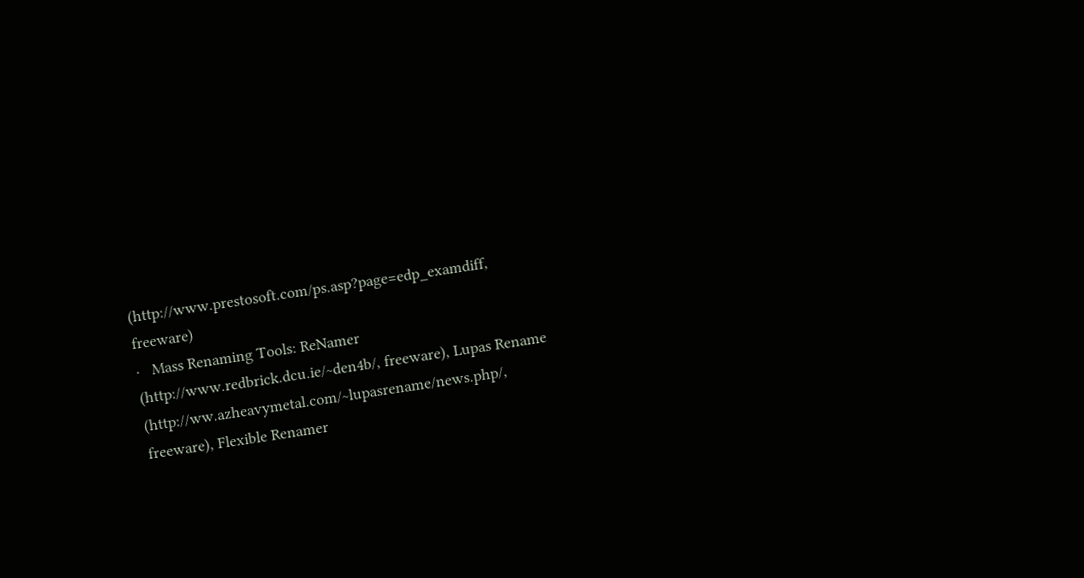(http://www.prestosoft.com/ps.asp?page=edp_examdiff, freeware)
·   Mass Renaming Tools: ReNamer (http://www.redbrick.dcu.ie/~den4b/, freeware), Lupas Rename (http://ww.azheavymetal.com/~lupasrename/news.php/, freeware), Flexible Renamer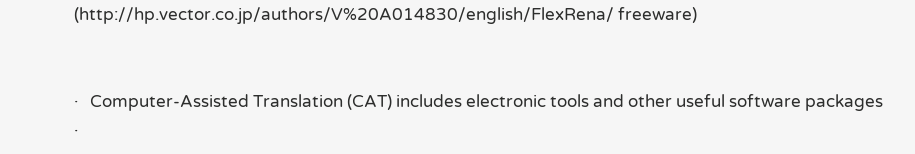(http://hp.vector.co.jp/authors/V%20A014830/english/FlexRena/ freeware)


·   Computer-Assisted Translation (CAT) includes electronic tools and other useful software packages
·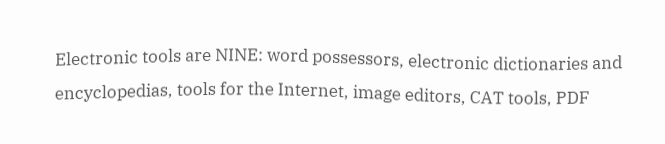Electronic tools are NINE: word possessors, electronic dictionaries and encyclopedias, tools for the Internet, image editors, CAT tools, PDF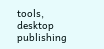tools, desktop publishing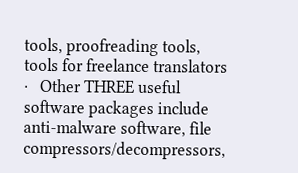tools, proofreading tools, tools for freelance translators
·   Other THREE useful software packages include anti-malware software, file compressors/decompressors,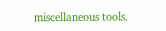miscellaneous tools.